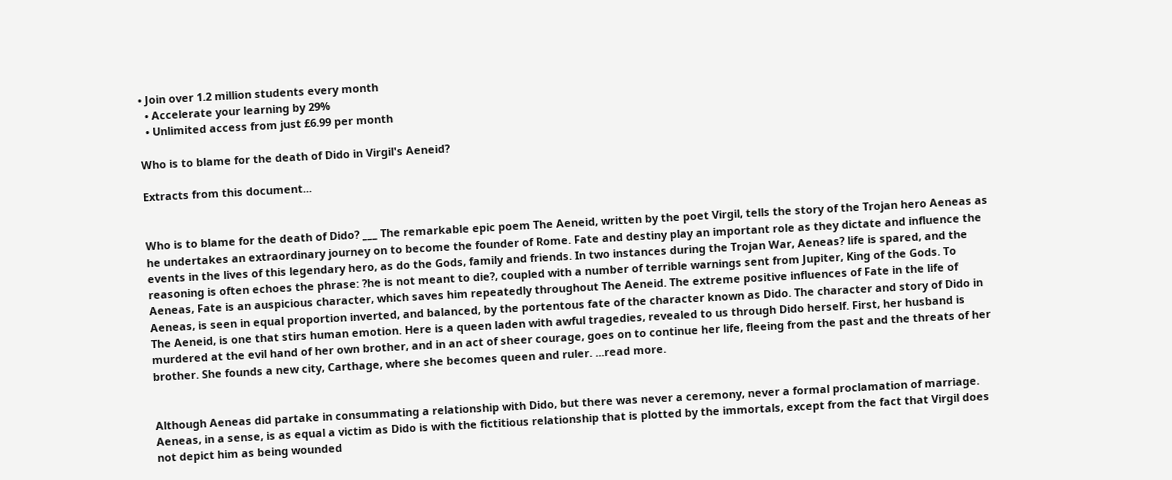• Join over 1.2 million students every month
  • Accelerate your learning by 29%
  • Unlimited access from just £6.99 per month

Who is to blame for the death of Dido in Virgil's Aeneid?

Extracts from this document...


Who is to blame for the death of Dido? ___ The remarkable epic poem The Aeneid, written by the poet Virgil, tells the story of the Trojan hero Aeneas as he undertakes an extraordinary journey on to become the founder of Rome. Fate and destiny play an important role as they dictate and influence the events in the lives of this legendary hero, as do the Gods, family and friends. In two instances during the Trojan War, Aeneas? life is spared, and the reasoning is often echoes the phrase: ?he is not meant to die?, coupled with a number of terrible warnings sent from Jupiter, King of the Gods. To Aeneas, Fate is an auspicious character, which saves him repeatedly throughout The Aeneid. The extreme positive influences of Fate in the life of Aeneas, is seen in equal proportion inverted, and balanced, by the portentous fate of the character known as Dido. The character and story of Dido in The Aeneid, is one that stirs human emotion. Here is a queen laden with awful tragedies, revealed to us through Dido herself. First, her husband is murdered at the evil hand of her own brother, and in an act of sheer courage, goes on to continue her life, fleeing from the past and the threats of her brother. She founds a new city, Carthage, where she becomes queen and ruler. ...read more.


Although Aeneas did partake in consummating a relationship with Dido, but there was never a ceremony, never a formal proclamation of marriage. Aeneas, in a sense, is as equal a victim as Dido is with the fictitious relationship that is plotted by the immortals, except from the fact that Virgil does not depict him as being wounded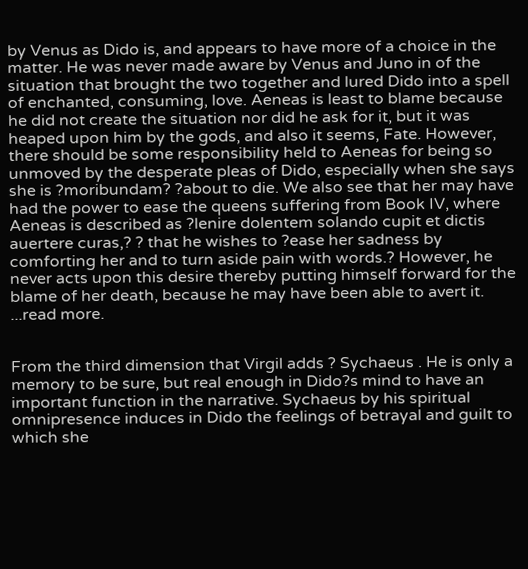by Venus as Dido is, and appears to have more of a choice in the matter. He was never made aware by Venus and Juno in of the situation that brought the two together and lured Dido into a spell of enchanted, consuming, love. Aeneas is least to blame because he did not create the situation nor did he ask for it, but it was heaped upon him by the gods, and also it seems, Fate. However, there should be some responsibility held to Aeneas for being so unmoved by the desperate pleas of Dido, especially when she says she is ?moribundam? ?about to die. We also see that her may have had the power to ease the queens suffering from Book IV, where Aeneas is described as ?lenire dolentem solando cupit et dictis auertere curas,? ? that he wishes to ?ease her sadness by comforting her and to turn aside pain with words.? However, he never acts upon this desire thereby putting himself forward for the blame of her death, because he may have been able to avert it. ...read more.


From the third dimension that Virgil adds ? Sychaeus . He is only a memory to be sure, but real enough in Dido?s mind to have an important function in the narrative. Sychaeus by his spiritual omnipresence induces in Dido the feelings of betrayal and guilt to which she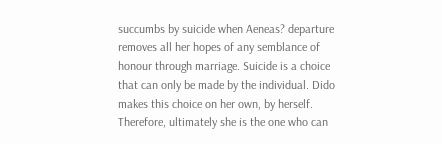succumbs by suicide when Aeneas? departure removes all her hopes of any semblance of honour through marriage. Suicide is a choice that can only be made by the individual. Dido makes this choice on her own, by herself. Therefore, ultimately she is the one who can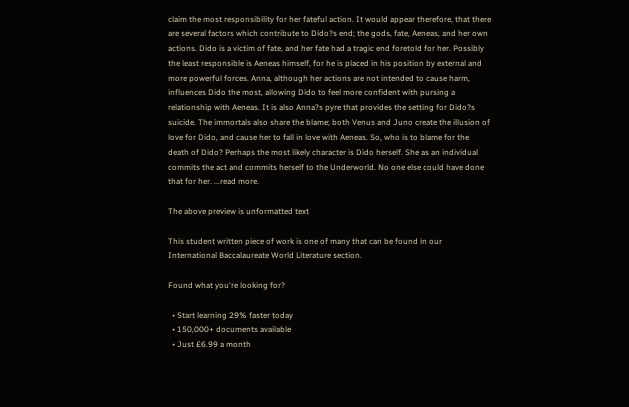claim the most responsibility for her fateful action. It would appear therefore, that there are several factors which contribute to Dido?s end; the gods, fate, Aeneas, and her own actions. Dido is a victim of fate, and her fate had a tragic end foretold for her. Possibly the least responsible is Aeneas himself, for he is placed in his position by external and more powerful forces. Anna, although her actions are not intended to cause harm, influences Dido the most, allowing Dido to feel more confident with pursing a relationship with Aeneas. It is also Anna?s pyre that provides the setting for Dido?s suicide. The immortals also share the blame; both Venus and Juno create the illusion of love for Dido, and cause her to fall in love with Aeneas. So, who is to blame for the death of Dido? Perhaps the most likely character is Dido herself. She as an individual commits the act and commits herself to the Underworld. No one else could have done that for her. ...read more.

The above preview is unformatted text

This student written piece of work is one of many that can be found in our International Baccalaureate World Literature section.

Found what you're looking for?

  • Start learning 29% faster today
  • 150,000+ documents available
  • Just £6.99 a month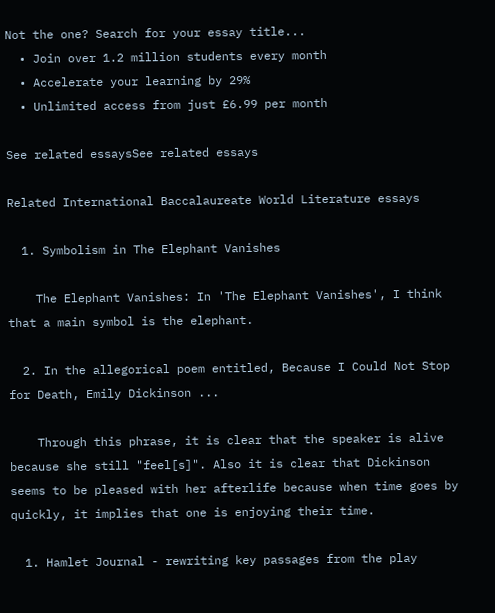Not the one? Search for your essay title...
  • Join over 1.2 million students every month
  • Accelerate your learning by 29%
  • Unlimited access from just £6.99 per month

See related essaysSee related essays

Related International Baccalaureate World Literature essays

  1. Symbolism in The Elephant Vanishes

    The Elephant Vanishes: In 'The Elephant Vanishes', I think that a main symbol is the elephant.

  2. In the allegorical poem entitled, Because I Could Not Stop for Death, Emily Dickinson ...

    Through this phrase, it is clear that the speaker is alive because she still "feel[s]". Also it is clear that Dickinson seems to be pleased with her afterlife because when time goes by quickly, it implies that one is enjoying their time.

  1. Hamlet Journal - rewriting key passages from the play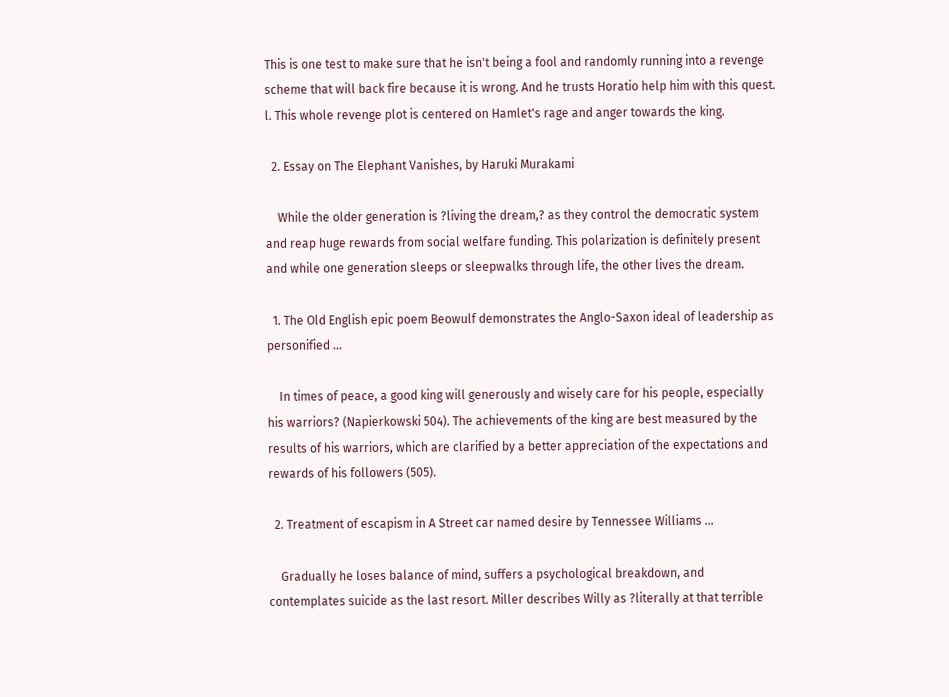This is one test to make sure that he isn't being a fool and randomly running into a revenge scheme that will back fire because it is wrong. And he trusts Horatio help him with this quest. l. This whole revenge plot is centered on Hamlet's rage and anger towards the king.

  2. Essay on The Elephant Vanishes, by Haruki Murakami

    While the older generation is ?living the dream,? as they control the democratic system and reap huge rewards from social welfare funding. This polarization is definitely present and while one generation sleeps or sleepwalks through life, the other lives the dream.

  1. The Old English epic poem Beowulf demonstrates the Anglo-Saxon ideal of leadership as personified ...

    In times of peace, a good king will generously and wisely care for his people, especially his warriors? (Napierkowski 504). The achievements of the king are best measured by the results of his warriors, which are clarified by a better appreciation of the expectations and rewards of his followers (505).

  2. Treatment of escapism in A Street car named desire by Tennessee Williams ...

    Gradually he loses balance of mind, suffers a psychological breakdown, and contemplates suicide as the last resort. Miller describes Willy as ?literally at that terrible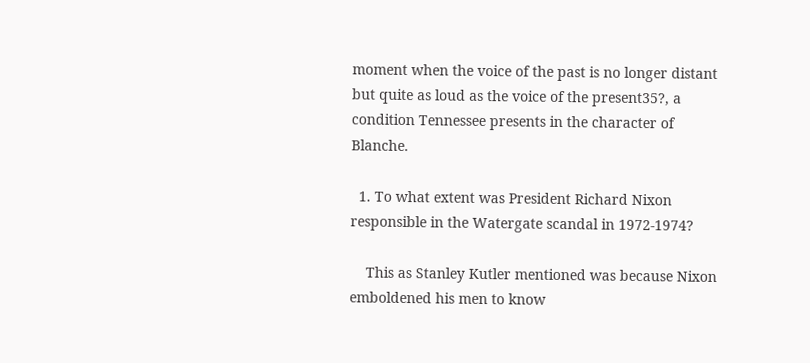moment when the voice of the past is no longer distant but quite as loud as the voice of the present35?, a condition Tennessee presents in the character of Blanche.

  1. To what extent was President Richard Nixon responsible in the Watergate scandal in 1972-1974?

    This as Stanley Kutler mentioned was because Nixon emboldened his men to know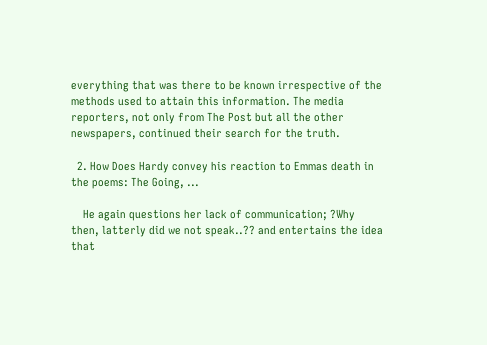everything that was there to be known irrespective of the methods used to attain this information. The media reporters, not only from The Post but all the other newspapers, continued their search for the truth.

  2. How Does Hardy convey his reaction to Emmas death in the poems: The Going, ...

    He again questions her lack of communication; ?Why then, latterly did we not speak..?? and entertains the idea that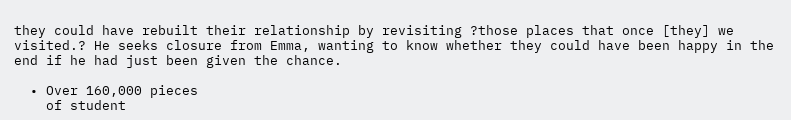they could have rebuilt their relationship by revisiting ?those places that once [they] we visited.? He seeks closure from Emma, wanting to know whether they could have been happy in the end if he had just been given the chance.

  • Over 160,000 pieces
    of student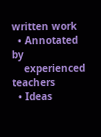written work
  • Annotated by
    experienced teachers
  • Ideas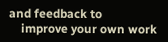and feedback to
    improve your own work